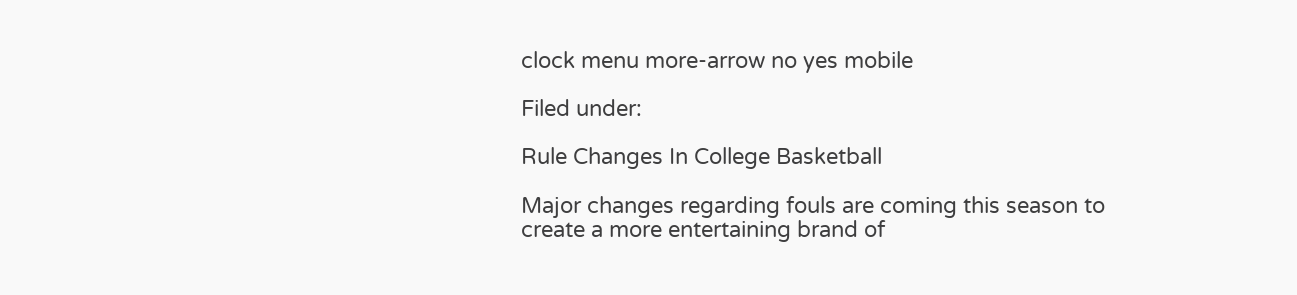clock menu more-arrow no yes mobile

Filed under:

Rule Changes In College Basketball

Major changes regarding fouls are coming this season to create a more entertaining brand of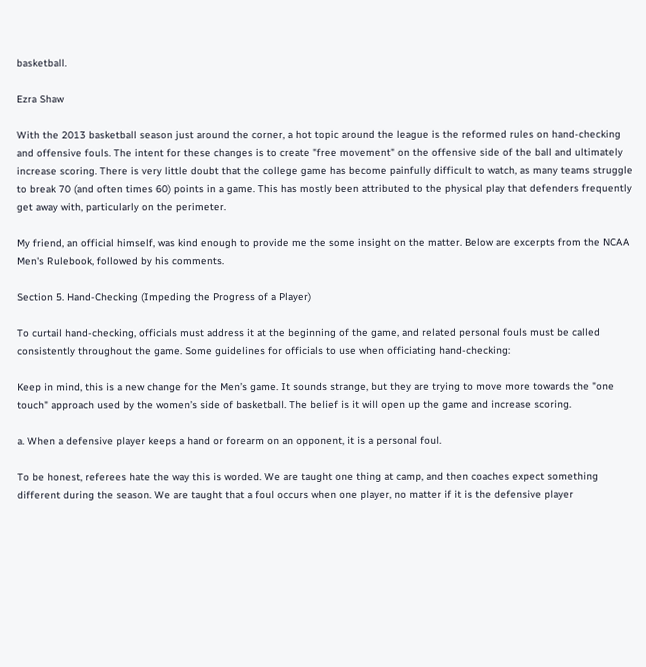basketball.

Ezra Shaw

With the 2013 basketball season just around the corner, a hot topic around the league is the reformed rules on hand-checking and offensive fouls. The intent for these changes is to create "free movement" on the offensive side of the ball and ultimately increase scoring. There is very little doubt that the college game has become painfully difficult to watch, as many teams struggle to break 70 (and often times 60) points in a game. This has mostly been attributed to the physical play that defenders frequently get away with, particularly on the perimeter.

My friend, an official himself, was kind enough to provide me the some insight on the matter. Below are excerpts from the NCAA Men's Rulebook, followed by his comments.

Section 5. Hand-Checking (Impeding the Progress of a Player)

To curtail hand-checking, officials must address it at the beginning of the game, and related personal fouls must be called consistently throughout the game. Some guidelines for officials to use when officiating hand-checking:

Keep in mind, this is a new change for the Men’s game. It sounds strange, but they are trying to move more towards the "one touch" approach used by the women’s side of basketball. The belief is it will open up the game and increase scoring.

a. When a defensive player keeps a hand or forearm on an opponent, it is a personal foul.

To be honest, referees hate the way this is worded. We are taught one thing at camp, and then coaches expect something different during the season. We are taught that a foul occurs when one player, no matter if it is the defensive player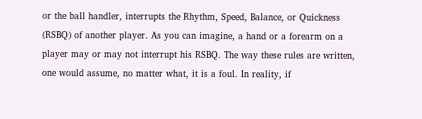or the ball handler, interrupts the Rhythm, Speed, Balance, or Quickness (RSBQ) of another player. As you can imagine, a hand or a forearm on a player may or may not interrupt his RSBQ. The way these rules are written, one would assume, no matter what, it is a foul. In reality, if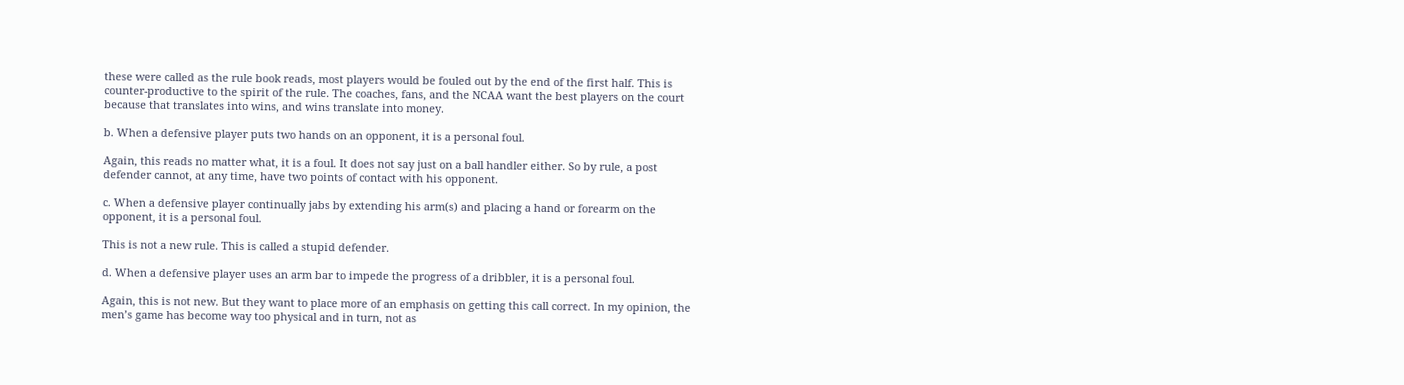these were called as the rule book reads, most players would be fouled out by the end of the first half. This is counter-productive to the spirit of the rule. The coaches, fans, and the NCAA want the best players on the court because that translates into wins, and wins translate into money.

b. When a defensive player puts two hands on an opponent, it is a personal foul.

Again, this reads no matter what, it is a foul. It does not say just on a ball handler either. So by rule, a post defender cannot, at any time, have two points of contact with his opponent.

c. When a defensive player continually jabs by extending his arm(s) and placing a hand or forearm on the opponent, it is a personal foul.

This is not a new rule. This is called a stupid defender.

d. When a defensive player uses an arm bar to impede the progress of a dribbler, it is a personal foul.

Again, this is not new. But they want to place more of an emphasis on getting this call correct. In my opinion, the men’s game has become way too physical and in turn, not as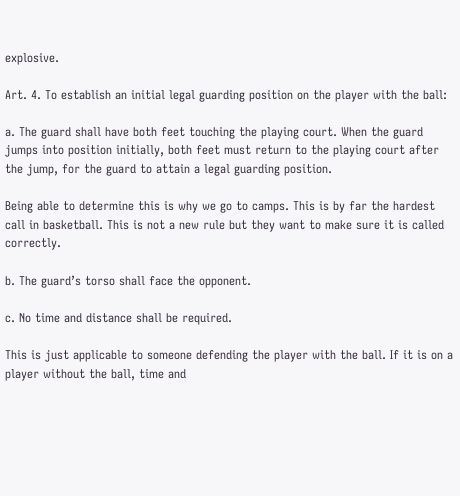explosive.

Art. 4. To establish an initial legal guarding position on the player with the ball:

a. The guard shall have both feet touching the playing court. When the guard jumps into position initially, both feet must return to the playing court after the jump, for the guard to attain a legal guarding position.

Being able to determine this is why we go to camps. This is by far the hardest call in basketball. This is not a new rule but they want to make sure it is called correctly.

b. The guard’s torso shall face the opponent.

c. No time and distance shall be required.

This is just applicable to someone defending the player with the ball. If it is on a player without the ball, time and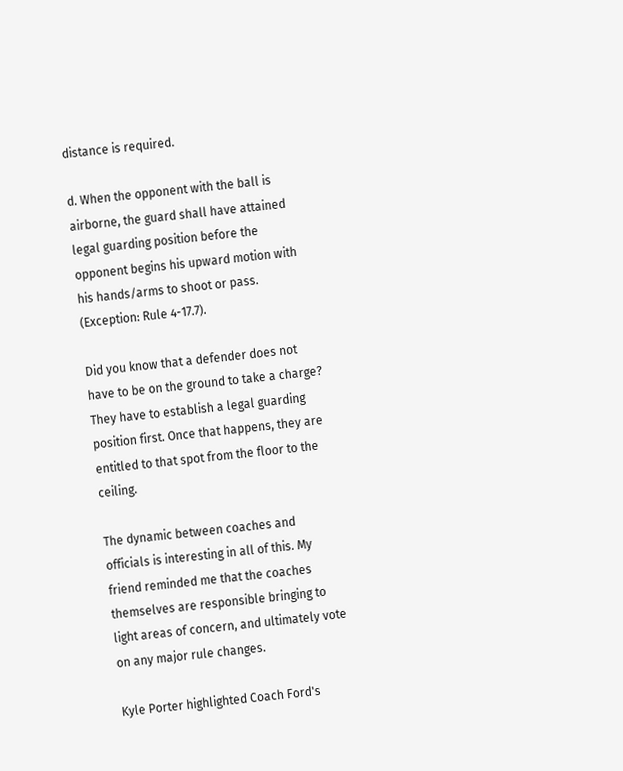distance is required.

d. When the opponent with the ball is airborne, the guard shall have attained legal guarding position before the opponent begins his upward motion with his hands/arms to shoot or pass. (Exception: Rule 4-17.7).

Did you know that a defender does not have to be on the ground to take a charge? They have to establish a legal guarding position first. Once that happens, they are entitled to that spot from the floor to the ceiling.

The dynamic between coaches and officials is interesting in all of this. My friend reminded me that the coaches themselves are responsible bringing to light areas of concern, and ultimately vote on any major rule changes.

Kyle Porter highlighted Coach Ford's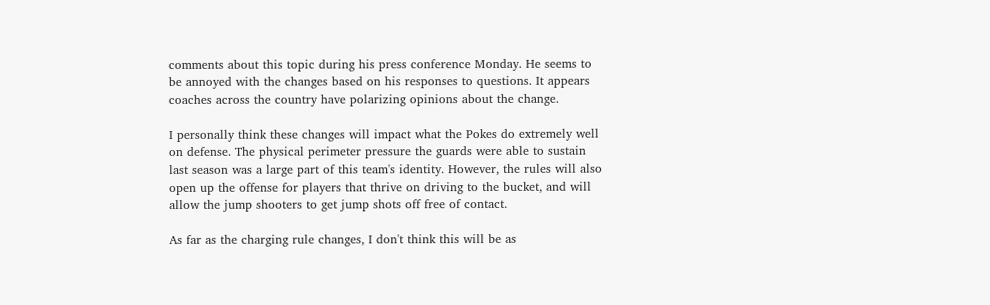comments about this topic during his press conference Monday. He seems to be annoyed with the changes based on his responses to questions. It appears coaches across the country have polarizing opinions about the change.

I personally think these changes will impact what the Pokes do extremely well on defense. The physical perimeter pressure the guards were able to sustain last season was a large part of this team's identity. However, the rules will also open up the offense for players that thrive on driving to the bucket, and will allow the jump shooters to get jump shots off free of contact.

As far as the charging rule changes, I don't think this will be as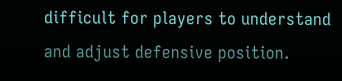difficult for players to understand and adjust defensive position.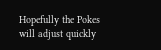Hopefully the Pokes will adjust quickly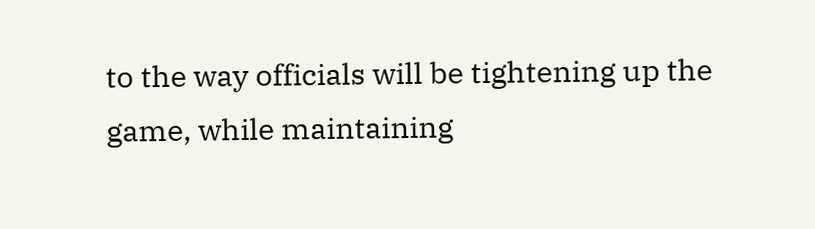to the way officials will be tightening up the game, while maintaining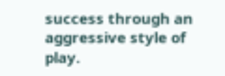success through an aggressive style of play.